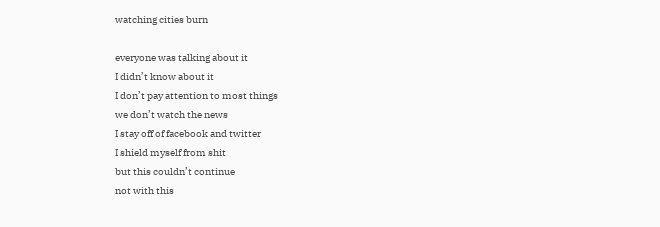watching cities burn

everyone was talking about it
I didn’t know about it
I don’t pay attention to most things
we don’t watch the news
I stay off of facebook and twitter
I shield myself from shit
but this couldn’t continue
not with this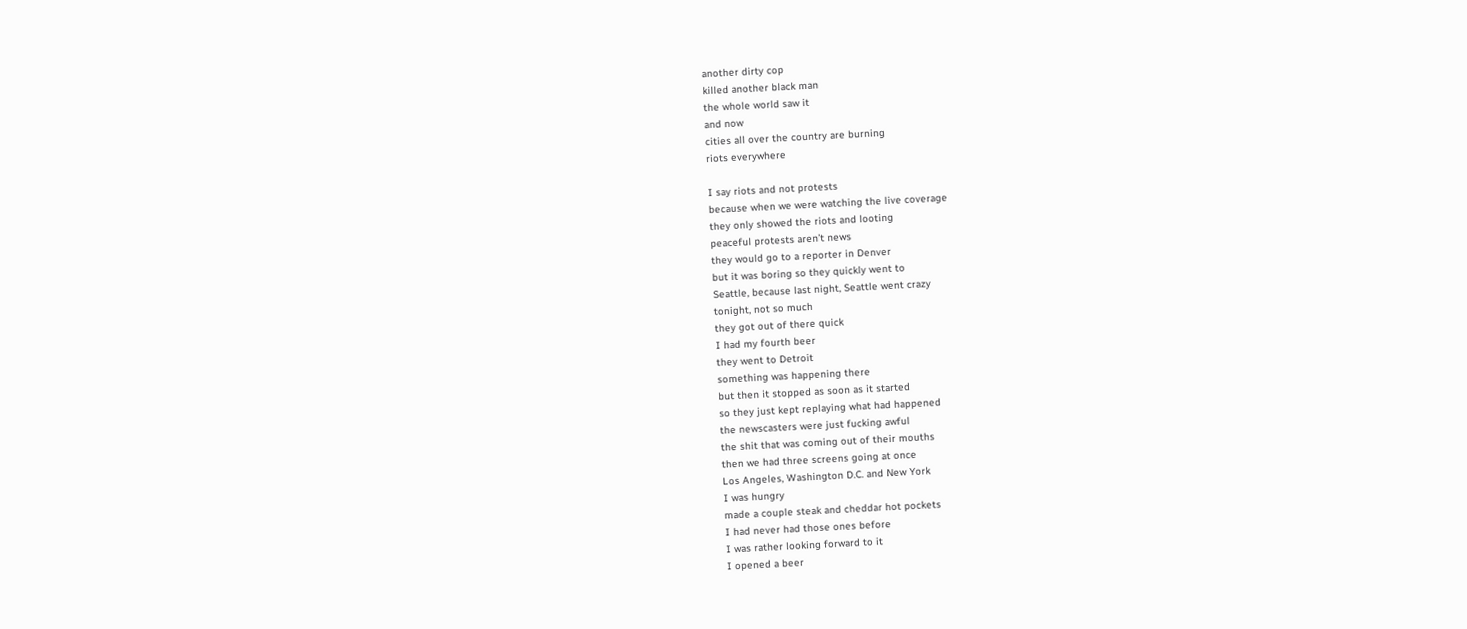another dirty cop
killed another black man
the whole world saw it
and now
cities all over the country are burning
riots everywhere

I say riots and not protests
because when we were watching the live coverage
they only showed the riots and looting
peaceful protests aren’t news
they would go to a reporter in Denver
but it was boring so they quickly went to
Seattle, because last night, Seattle went crazy
tonight, not so much
they got out of there quick
I had my fourth beer
they went to Detroit
something was happening there
but then it stopped as soon as it started
so they just kept replaying what had happened
the newscasters were just fucking awful
the shit that was coming out of their mouths
then we had three screens going at once
Los Angeles, Washington D.C. and New York
I was hungry
made a couple steak and cheddar hot pockets
I had never had those ones before
I was rather looking forward to it
I opened a beer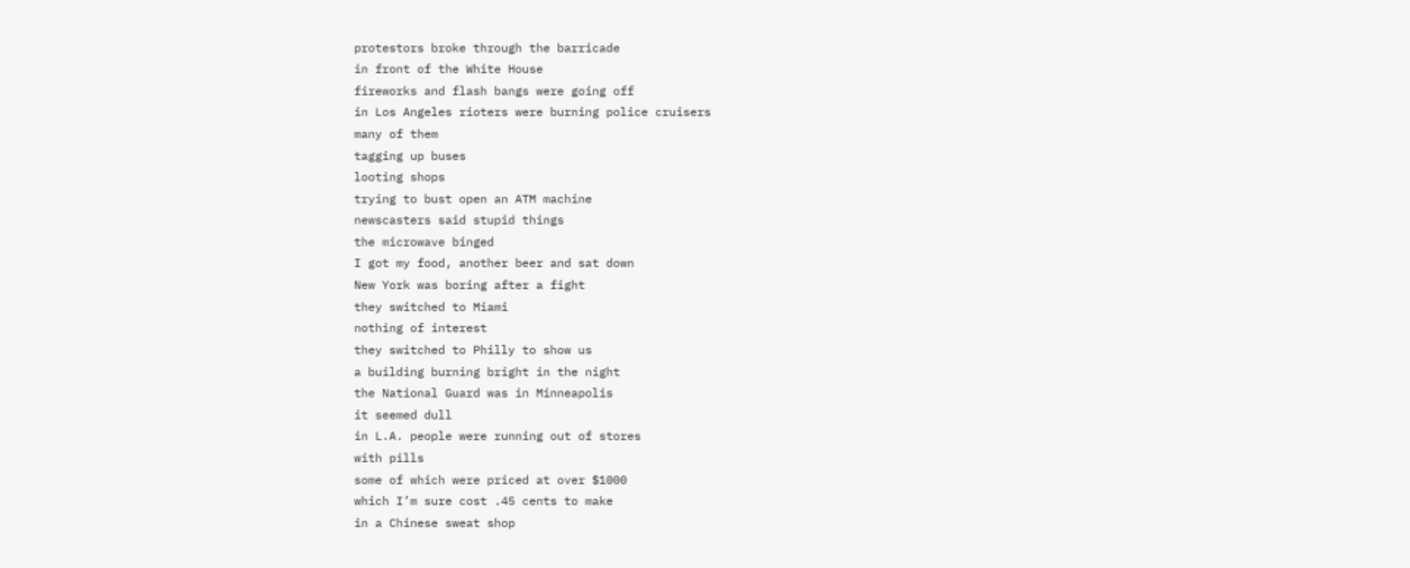protestors broke through the barricade
in front of the White House
fireworks and flash bangs were going off
in Los Angeles rioters were burning police cruisers
many of them
tagging up buses
looting shops
trying to bust open an ATM machine
newscasters said stupid things
the microwave binged
I got my food, another beer and sat down
New York was boring after a fight
they switched to Miami
nothing of interest
they switched to Philly to show us
a building burning bright in the night
the National Guard was in Minneapolis
it seemed dull
in L.A. people were running out of stores
with pills
some of which were priced at over $1000
which I’m sure cost .45 cents to make
in a Chinese sweat shop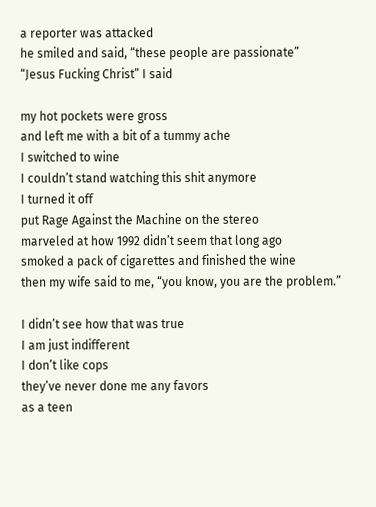a reporter was attacked
he smiled and said, “these people are passionate”
“Jesus Fucking Christ” I said

my hot pockets were gross
and left me with a bit of a tummy ache
I switched to wine
I couldn’t stand watching this shit anymore
I turned it off
put Rage Against the Machine on the stereo
marveled at how 1992 didn’t seem that long ago
smoked a pack of cigarettes and finished the wine
then my wife said to me, “you know, you are the problem.”

I didn’t see how that was true
I am just indifferent
I don’t like cops
they’ve never done me any favors
as a teen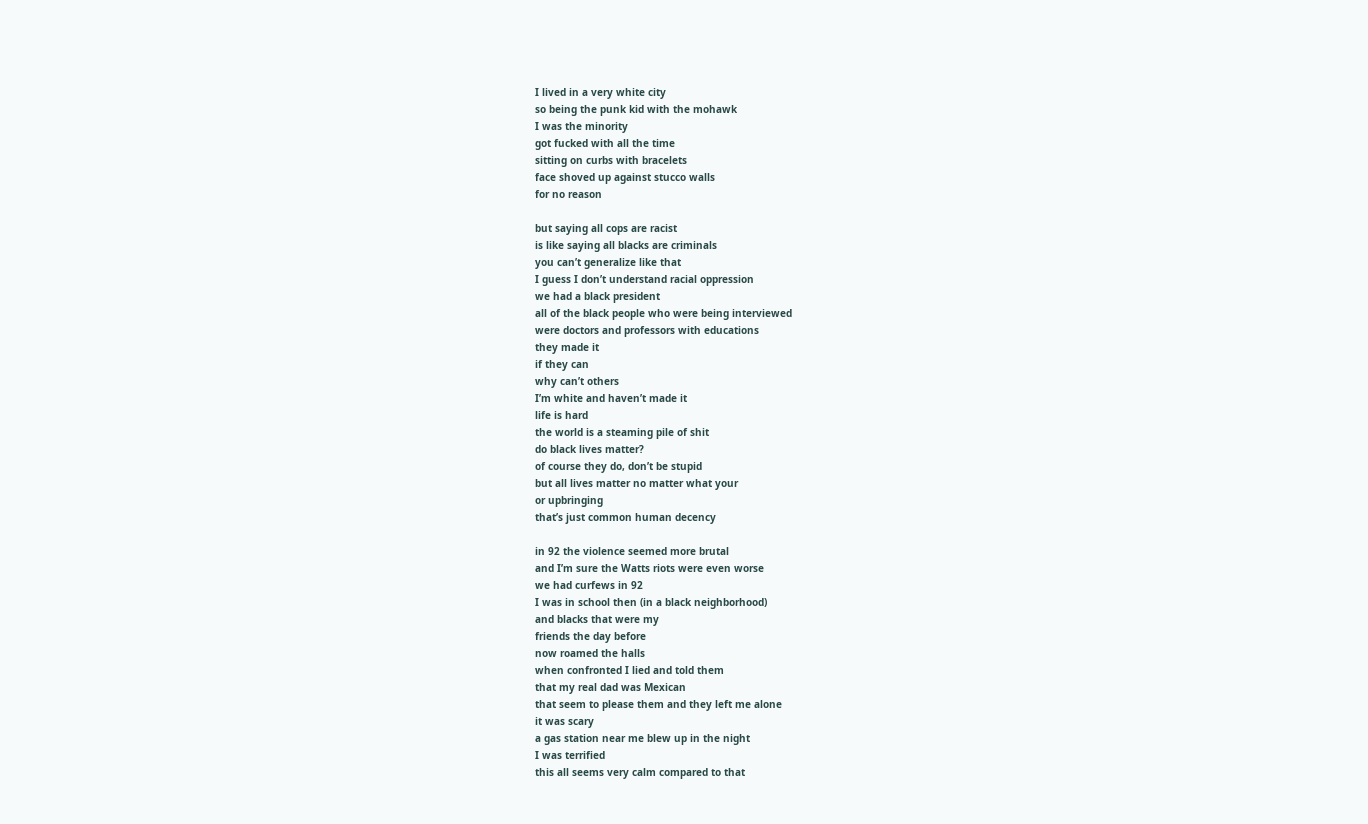I lived in a very white city
so being the punk kid with the mohawk
I was the minority
got fucked with all the time
sitting on curbs with bracelets
face shoved up against stucco walls
for no reason

but saying all cops are racist
is like saying all blacks are criminals
you can’t generalize like that
I guess I don’t understand racial oppression
we had a black president
all of the black people who were being interviewed
were doctors and professors with educations
they made it
if they can
why can’t others
I’m white and haven’t made it
life is hard
the world is a steaming pile of shit
do black lives matter?
of course they do, don’t be stupid
but all lives matter no matter what your
or upbringing
that’s just common human decency

in 92 the violence seemed more brutal
and I’m sure the Watts riots were even worse
we had curfews in 92
I was in school then (in a black neighborhood)
and blacks that were my
friends the day before
now roamed the halls
when confronted I lied and told them
that my real dad was Mexican
that seem to please them and they left me alone
it was scary
a gas station near me blew up in the night
I was terrified
this all seems very calm compared to that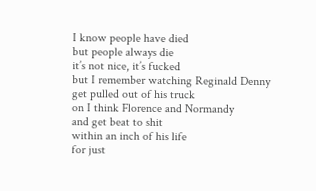I know people have died
but people always die
it’s not nice, it’s fucked
but I remember watching Reginald Denny
get pulled out of his truck
on I think Florence and Normandy
and get beat to shit
within an inch of his life
for just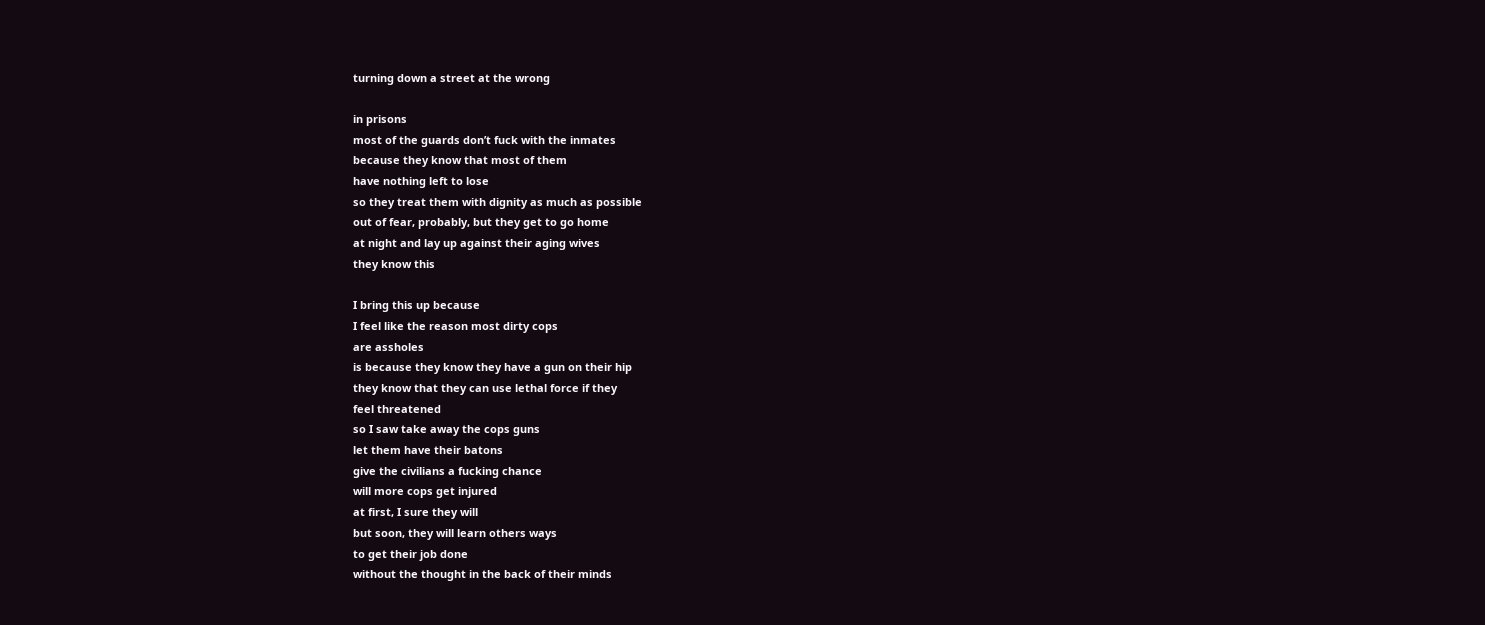turning down a street at the wrong

in prisons
most of the guards don’t fuck with the inmates
because they know that most of them
have nothing left to lose
so they treat them with dignity as much as possible
out of fear, probably, but they get to go home
at night and lay up against their aging wives
they know this

I bring this up because
I feel like the reason most dirty cops
are assholes
is because they know they have a gun on their hip
they know that they can use lethal force if they
feel threatened
so I saw take away the cops guns
let them have their batons
give the civilians a fucking chance
will more cops get injured
at first, I sure they will
but soon, they will learn others ways
to get their job done
without the thought in the back of their minds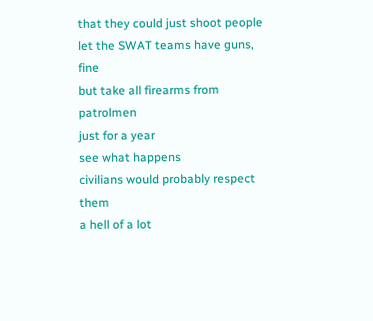that they could just shoot people
let the SWAT teams have guns, fine
but take all firearms from patrolmen
just for a year
see what happens
civilians would probably respect them
a hell of a lot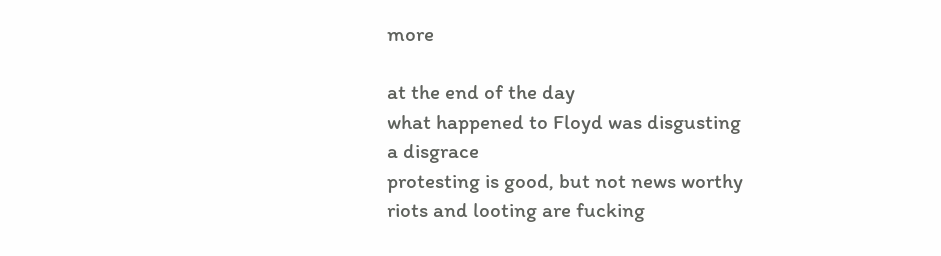more

at the end of the day
what happened to Floyd was disgusting
a disgrace
protesting is good, but not news worthy
riots and looting are fucking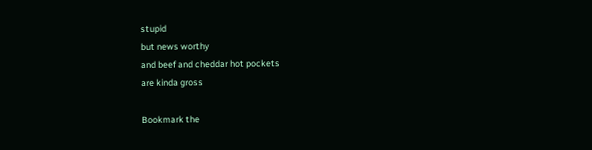stupid
but news worthy
and beef and cheddar hot pockets
are kinda gross

Bookmark the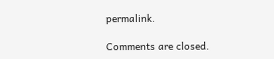permalink.

Comments are closed.